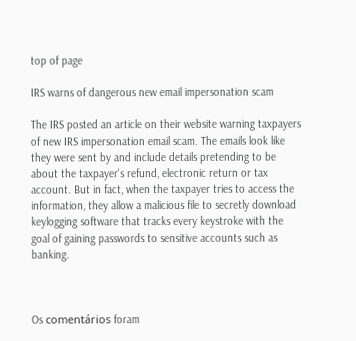top of page

IRS warns of dangerous new email impersonation scam

The IRS posted an article on their website warning taxpayers of new IRS impersonation email scam. The emails look like they were sent by and include details pretending to be about the taxpayer's refund, electronic return or tax account. But in fact, when the taxpayer tries to access the information, they allow a malicious file to secretly download keylogging software that tracks every keystroke with the goal of gaining passwords to sensitive accounts such as banking.



Os comentários foram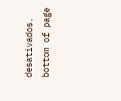desativados.
bottom of page